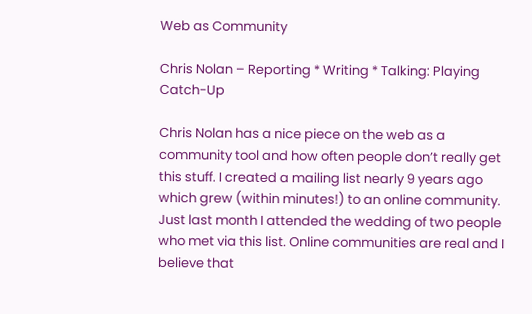Web as Community

Chris Nolan – Reporting * Writing * Talking: Playing Catch-Up

Chris Nolan has a nice piece on the web as a community tool and how often people don’t really get this stuff. I created a mailing list nearly 9 years ago which grew (within minutes!) to an online community. Just last month I attended the wedding of two people who met via this list. Online communities are real and I believe that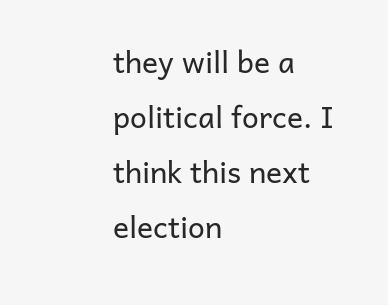they will be a political force. I think this next election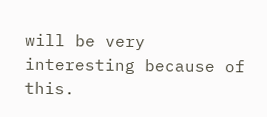will be very interesting because of this.